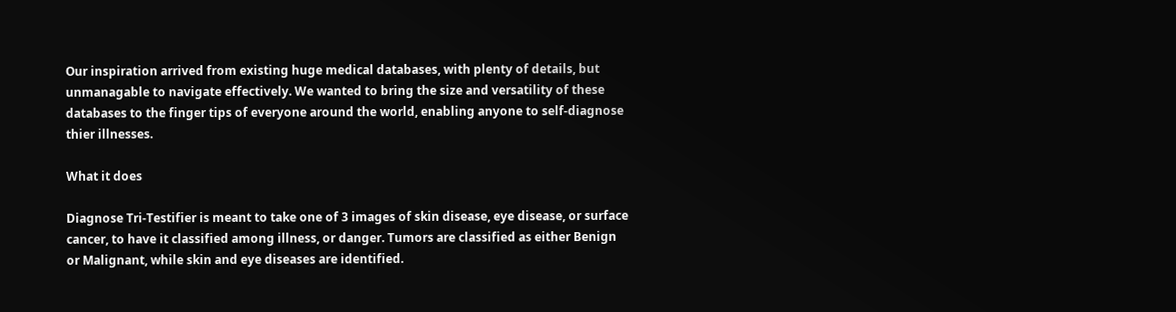Our inspiration arrived from existing huge medical databases, with plenty of details, but unmanagable to navigate effectively. We wanted to bring the size and versatility of these databases to the finger tips of everyone around the world, enabling anyone to self-diagnose thier illnesses.

What it does

Diagnose Tri-Testifier is meant to take one of 3 images of skin disease, eye disease, or surface cancer, to have it classified among illness, or danger. Tumors are classified as either Benign or Malignant, while skin and eye diseases are identified.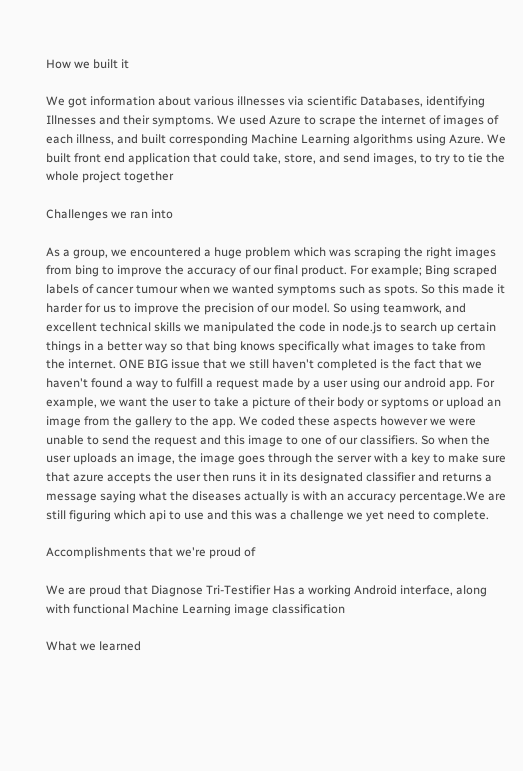How we built it

We got information about various illnesses via scientific Databases, identifying Illnesses and their symptoms. We used Azure to scrape the internet of images of each illness, and built corresponding Machine Learning algorithms using Azure. We built front end application that could take, store, and send images, to try to tie the whole project together

Challenges we ran into

As a group, we encountered a huge problem which was scraping the right images from bing to improve the accuracy of our final product. For example; Bing scraped labels of cancer tumour when we wanted symptoms such as spots. So this made it harder for us to improve the precision of our model. So using teamwork, and excellent technical skills we manipulated the code in node.js to search up certain things in a better way so that bing knows specifically what images to take from the internet. ONE BIG issue that we still haven't completed is the fact that we haven't found a way to fulfill a request made by a user using our android app. For example, we want the user to take a picture of their body or syptoms or upload an image from the gallery to the app. We coded these aspects however we were unable to send the request and this image to one of our classifiers. So when the user uploads an image, the image goes through the server with a key to make sure that azure accepts the user then runs it in its designated classifier and returns a message saying what the diseases actually is with an accuracy percentage.We are still figuring which api to use and this was a challenge we yet need to complete.

Accomplishments that we're proud of

We are proud that Diagnose Tri-Testifier Has a working Android interface, along with functional Machine Learning image classification

What we learned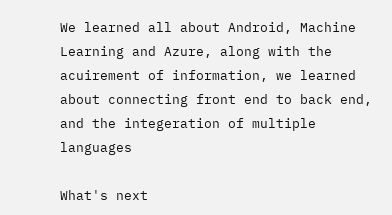We learned all about Android, Machine Learning and Azure, along with the acuirement of information, we learned about connecting front end to back end, and the integeration of multiple languages

What's next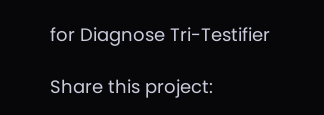for Diagnose Tri-Testifier

Share this project: